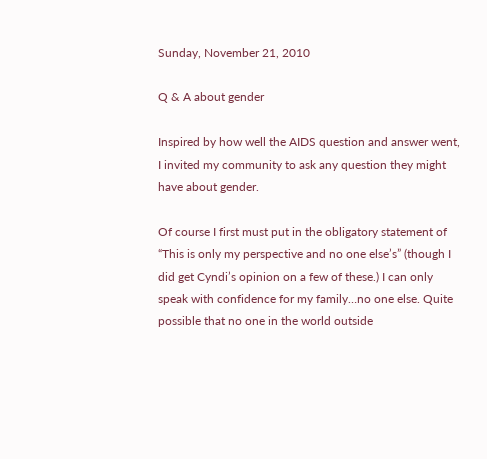Sunday, November 21, 2010

Q & A about gender

Inspired by how well the AIDS question and answer went, I invited my community to ask any question they might have about gender.

Of course I first must put in the obligatory statement of “This is only my perspective and no one else’s” (though I did get Cyndi’s opinion on a few of these.) I can only speak with confidence for my family…no one else. Quite possible that no one in the world outside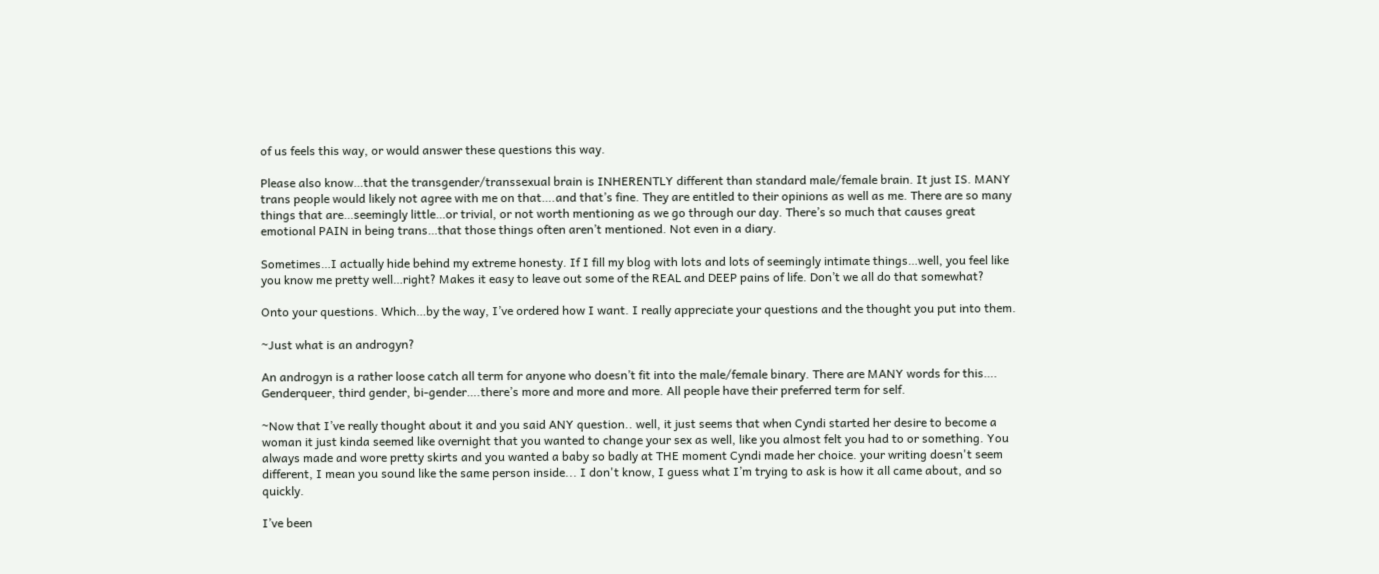of us feels this way, or would answer these questions this way.

Please also know…that the transgender/transsexual brain is INHERENTLY different than standard male/female brain. It just IS. MANY trans people would likely not agree with me on that….and that’s fine. They are entitled to their opinions as well as me. There are so many things that are…seemingly little…or trivial, or not worth mentioning as we go through our day. There’s so much that causes great emotional PAIN in being trans…that those things often aren’t mentioned. Not even in a diary.

Sometimes…I actually hide behind my extreme honesty. If I fill my blog with lots and lots of seemingly intimate things…well, you feel like you know me pretty well…right? Makes it easy to leave out some of the REAL and DEEP pains of life. Don’t we all do that somewhat?

Onto your questions. Which…by the way, I’ve ordered how I want. I really appreciate your questions and the thought you put into them.

~Just what is an androgyn?

An androgyn is a rather loose catch all term for anyone who doesn’t fit into the male/female binary. There are MANY words for this…. Genderqueer, third gender, bi-gender….there’s more and more and more. All people have their preferred term for self.

~Now that I’ve really thought about it and you said ANY question.. well, it just seems that when Cyndi started her desire to become a woman it just kinda seemed like overnight that you wanted to change your sex as well, like you almost felt you had to or something. You always made and wore pretty skirts and you wanted a baby so badly at THE moment Cyndi made her choice. your writing doesn't seem different, I mean you sound like the same person inside... I don't know, I guess what I’m trying to ask is how it all came about, and so quickly.

I’ve been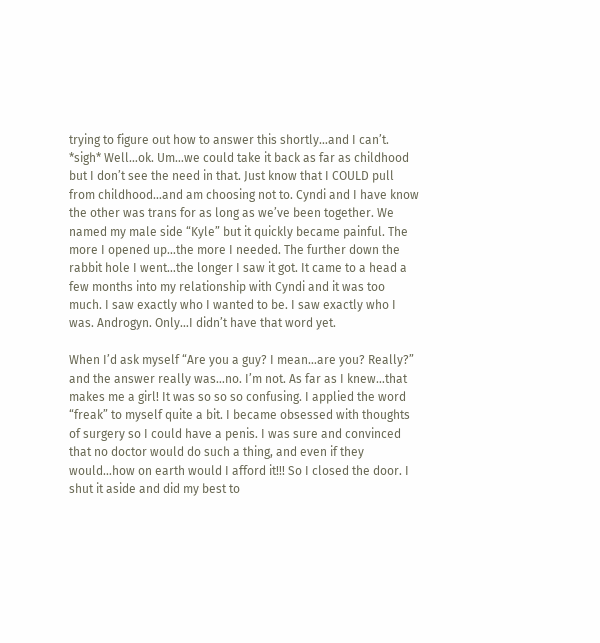trying to figure out how to answer this shortly…and I can’t. *sigh* Well…ok. Um…we could take it back as far as childhood but I don’t see the need in that. Just know that I COULD pull from childhood…and am choosing not to. Cyndi and I have know the other was trans for as long as we’ve been together. We named my male side “Kyle” but it quickly became painful. The more I opened up…the more I needed. The further down the rabbit hole I went…the longer I saw it got. It came to a head a few months into my relationship with Cyndi and it was too much. I saw exactly who I wanted to be. I saw exactly who I was. Androgyn. Only…I didn’t have that word yet.

When I’d ask myself “Are you a guy? I mean…are you? Really?” and the answer really was…no. I’m not. As far as I knew…that makes me a girl! It was so so so confusing. I applied the word “freak” to myself quite a bit. I became obsessed with thoughts of surgery so I could have a penis. I was sure and convinced that no doctor would do such a thing, and even if they would…how on earth would I afford it!!! So I closed the door. I shut it aside and did my best to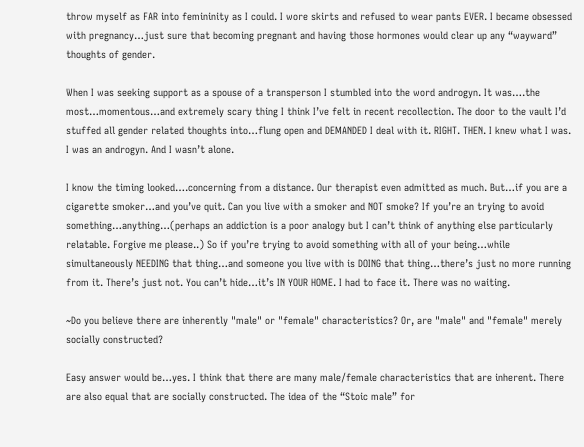throw myself as FAR into femininity as I could. I wore skirts and refused to wear pants EVER. I became obsessed with pregnancy…just sure that becoming pregnant and having those hormones would clear up any “wayward” thoughts of gender.

When I was seeking support as a spouse of a transperson I stumbled into the word androgyn. It was….the most…momentous…and extremely scary thing I think I’ve felt in recent recollection. The door to the vault I’d stuffed all gender related thoughts into…flung open and DEMANDED I deal with it. RIGHT. THEN. I knew what I was. I was an androgyn. And I wasn’t alone.

I know the timing looked….concerning from a distance. Our therapist even admitted as much. But…if you are a cigarette smoker…and you’ve quit. Can you live with a smoker and NOT smoke? If you’re an trying to avoid something…anything…(perhaps an addiction is a poor analogy but I can’t think of anything else particularly relatable. Forgive me please..) So if you’re trying to avoid something with all of your being…while simultaneously NEEDING that thing…and someone you live with is DOING that thing…there’s just no more running from it. There’s just not. You can’t hide…it’s IN YOUR HOME. I had to face it. There was no waiting.

~Do you believe there are inherently "male" or "female" characteristics? Or, are "male" and "female" merely socially constructed?

Easy answer would be…yes. I think that there are many male/female characteristics that are inherent. There are also equal that are socially constructed. The idea of the “Stoic male” for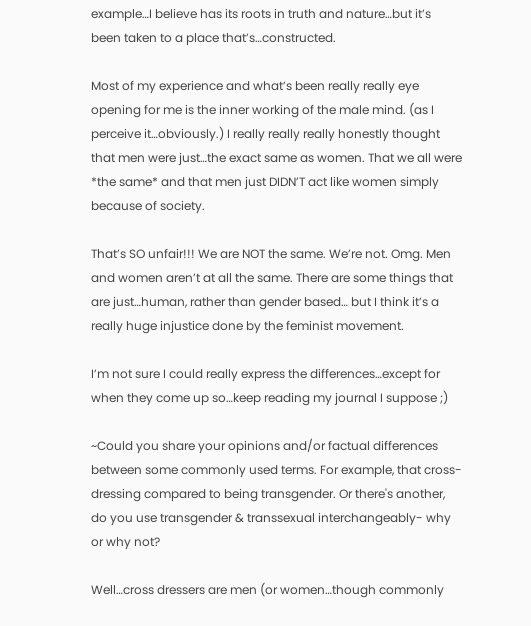example…I believe has its roots in truth and nature…but it’s been taken to a place that’s…constructed.

Most of my experience and what’s been really really eye opening for me is the inner working of the male mind. (as I perceive it…obviously.) I really really really honestly thought that men were just…the exact same as women. That we all were *the same* and that men just DIDN’T act like women simply because of society.

That’s SO unfair!!! We are NOT the same. We’re not. Omg. Men and women aren’t at all the same. There are some things that are just…human, rather than gender based… but I think it’s a really huge injustice done by the feminist movement.

I’m not sure I could really express the differences…except for when they come up so…keep reading my journal I suppose ;)

~Could you share your opinions and/or factual differences between some commonly used terms. For example, that cross-dressing compared to being transgender. Or there's another, do you use transgender & transsexual interchangeably- why or why not?

Well…cross dressers are men (or women…though commonly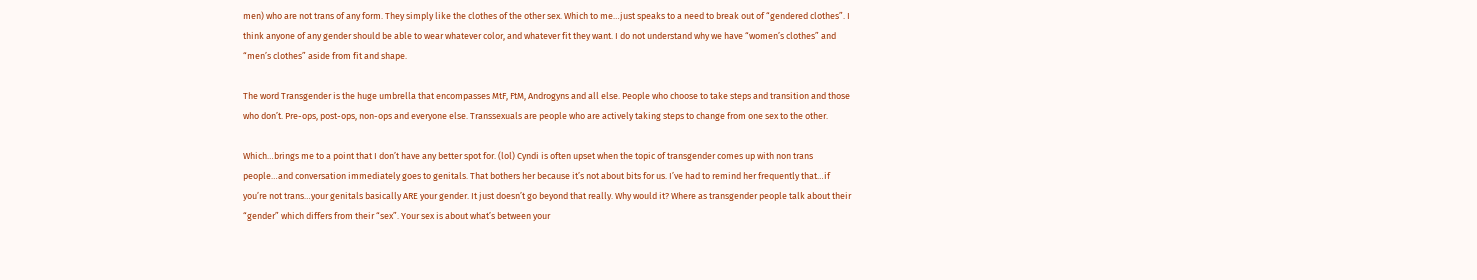men) who are not trans of any form. They simply like the clothes of the other sex. Which to me…just speaks to a need to break out of “gendered clothes”. I think anyone of any gender should be able to wear whatever color, and whatever fit they want. I do not understand why we have “women’s clothes” and “men’s clothes” aside from fit and shape.

The word Transgender is the huge umbrella that encompasses MtF, FtM, Androgyns and all else. People who choose to take steps and transition and those who don’t. Pre-ops, post-ops, non-ops and everyone else. Transsexuals are people who are actively taking steps to change from one sex to the other.

Which…brings me to a point that I don’t have any better spot for. (lol) Cyndi is often upset when the topic of transgender comes up with non trans people…and conversation immediately goes to genitals. That bothers her because it’s not about bits for us. I’ve had to remind her frequently that…if you’re not trans…your genitals basically ARE your gender. It just doesn’t go beyond that really. Why would it? Where as transgender people talk about their “gender” which differs from their “sex”. Your sex is about what’s between your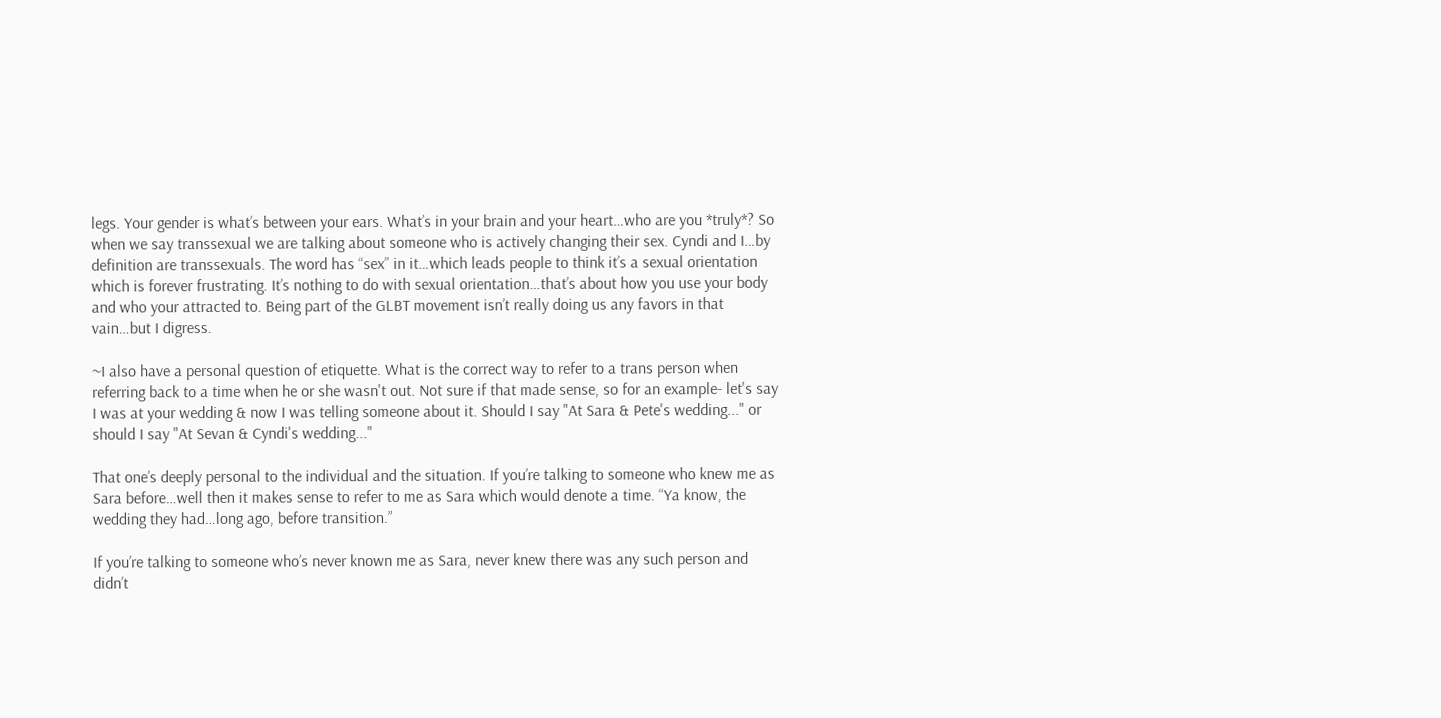legs. Your gender is what’s between your ears. What’s in your brain and your heart…who are you *truly*? So when we say transsexual we are talking about someone who is actively changing their sex. Cyndi and I…by definition are transsexuals. The word has “sex” in it…which leads people to think it’s a sexual orientation which is forever frustrating. It’s nothing to do with sexual orientation…that’s about how you use your body and who your attracted to. Being part of the GLBT movement isn’t really doing us any favors in that vain…but I digress.

~I also have a personal question of etiquette. What is the correct way to refer to a trans person when referring back to a time when he or she wasn't out. Not sure if that made sense, so for an example- let's say I was at your wedding & now I was telling someone about it. Should I say "At Sara & Pete's wedding..." or should I say "At Sevan & Cyndi's wedding..."

That one’s deeply personal to the individual and the situation. If you’re talking to someone who knew me as Sara before…well then it makes sense to refer to me as Sara which would denote a time. “Ya know, the wedding they had…long ago, before transition.”

If you’re talking to someone who’s never known me as Sara, never knew there was any such person and didn’t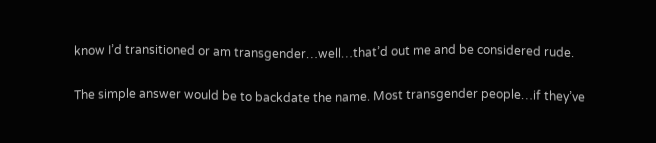know I’d transitioned or am transgender…well…that’d out me and be considered rude.

The simple answer would be to backdate the name. Most transgender people…if they’ve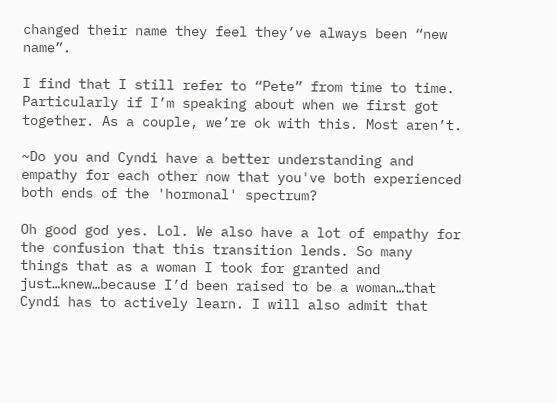changed their name they feel they’ve always been “new name”.

I find that I still refer to “Pete” from time to time. Particularly if I’m speaking about when we first got together. As a couple, we’re ok with this. Most aren’t.

~Do you and Cyndi have a better understanding and empathy for each other now that you've both experienced both ends of the 'hormonal' spectrum?

Oh good god yes. Lol. We also have a lot of empathy for the confusion that this transition lends. So many things that as a woman I took for granted and just…knew…because I’d been raised to be a woman…that Cyndi has to actively learn. I will also admit that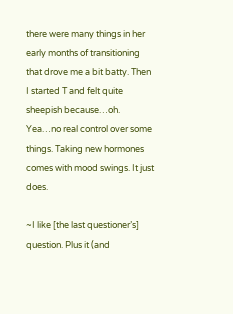there were many things in her early months of transitioning that drove me a bit batty. Then I started T and felt quite sheepish because…oh. Yea…no real control over some things. Taking new hormones comes with mood swings. It just does.

~I like [the last questioner’s] question. Plus it (and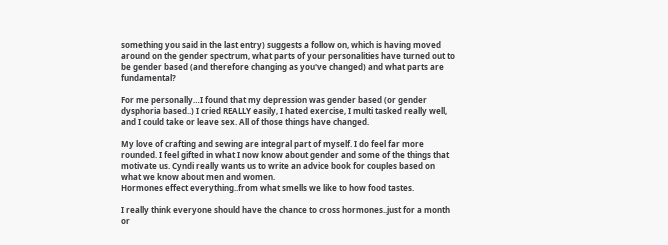something you said in the last entry) suggests a follow on, which is having moved around on the gender spectrum, what parts of your personalities have turned out to be gender based (and therefore changing as you've changed) and what parts are fundamental?

For me personally…I found that my depression was gender based (or gender dysphoria based..) I cried REALLY easily, I hated exercise, I multi tasked really well, and I could take or leave sex. All of those things have changed.

My love of crafting and sewing are integral part of myself. I do feel far more rounded. I feel gifted in what I now know about gender and some of the things that motivate us. Cyndi really wants us to write an advice book for couples based on what we know about men and women.
Hormones effect everything..from what smells we like to how food tastes.

I really think everyone should have the chance to cross hormones..just for a month or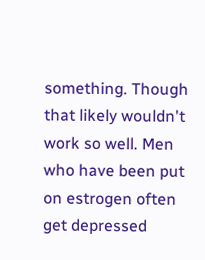something. Though that likely wouldn't work so well. Men who have been put on estrogen often get depressed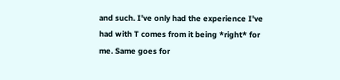and such. I've only had the experience I've had with T comes from it being *right* for me. Same goes for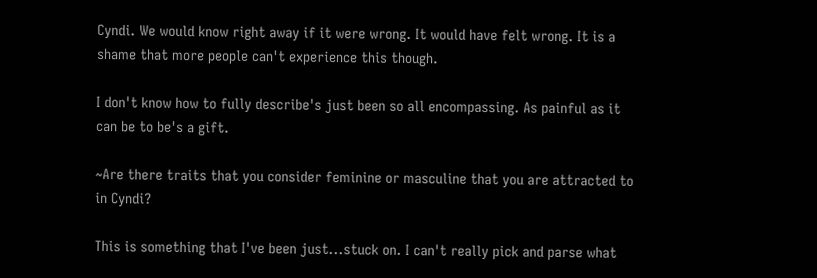Cyndi. We would know right away if it were wrong. It would have felt wrong. It is a shame that more people can't experience this though.

I don't know how to fully describe's just been so all encompassing. As painful as it can be to be's a gift.

~Are there traits that you consider feminine or masculine that you are attracted to in Cyndi?

This is something that I've been just...stuck on. I can't really pick and parse what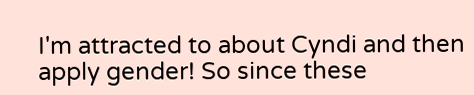I'm attracted to about Cyndi and then apply gender! So since these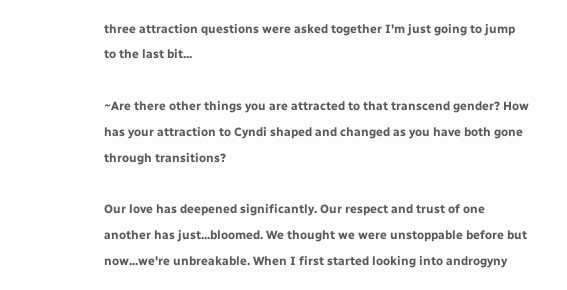three attraction questions were asked together I'm just going to jump to the last bit...

~Are there other things you are attracted to that transcend gender? How has your attraction to Cyndi shaped and changed as you have both gone through transitions?

Our love has deepened significantly. Our respect and trust of one another has just...bloomed. We thought we were unstoppable before but now...we're unbreakable. When I first started looking into androgyny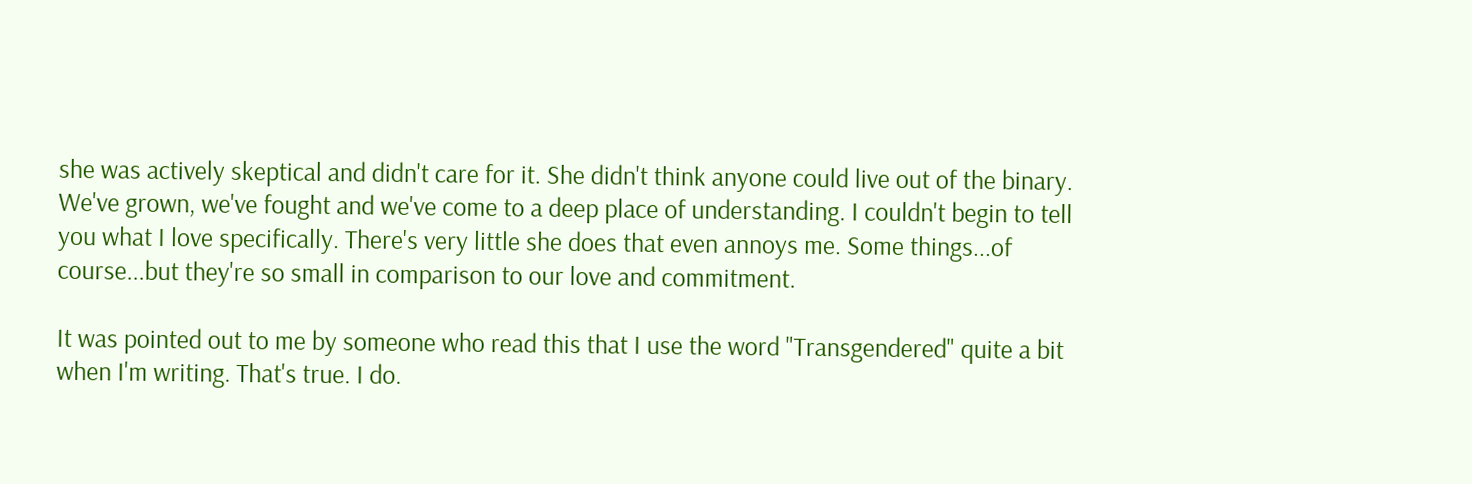she was actively skeptical and didn't care for it. She didn't think anyone could live out of the binary. We've grown, we've fought and we've come to a deep place of understanding. I couldn't begin to tell you what I love specifically. There's very little she does that even annoys me. Some things...of course...but they're so small in comparison to our love and commitment.

It was pointed out to me by someone who read this that I use the word "Transgendered" quite a bit when I'm writing. That's true. I do.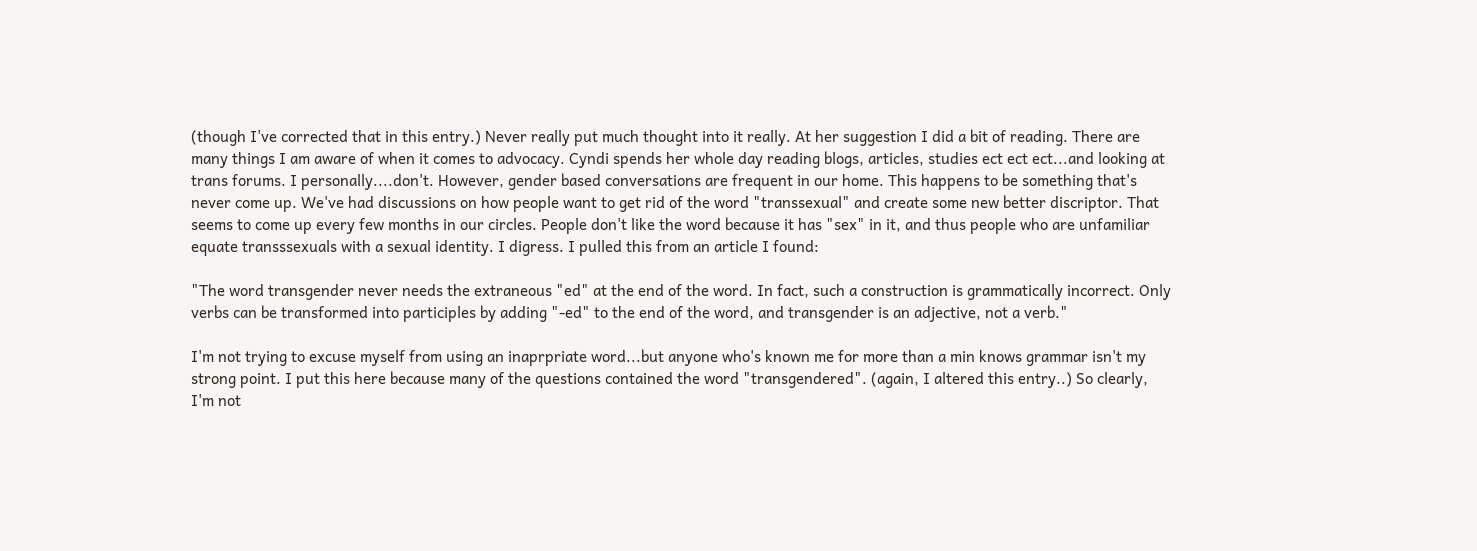(though I've corrected that in this entry.) Never really put much thought into it really. At her suggestion I did a bit of reading. There are many things I am aware of when it comes to advocacy. Cyndi spends her whole day reading blogs, articles, studies ect ect ect...and looking at trans forums. I personally....don't. However, gender based conversations are frequent in our home. This happens to be something that's never come up. We've had discussions on how people want to get rid of the word "transsexual" and create some new better discriptor. That seems to come up every few months in our circles. People don't like the word because it has "sex" in it, and thus people who are unfamiliar equate transssexuals with a sexual identity. I digress. I pulled this from an article I found:

"The word transgender never needs the extraneous "ed" at the end of the word. In fact, such a construction is grammatically incorrect. Only verbs can be transformed into participles by adding "-ed" to the end of the word, and transgender is an adjective, not a verb."

I'm not trying to excuse myself from using an inaprpriate word...but anyone who's known me for more than a min knows grammar isn't my strong point. I put this here because many of the questions contained the word "transgendered". (again, I altered this entry..) So clearly, I'm not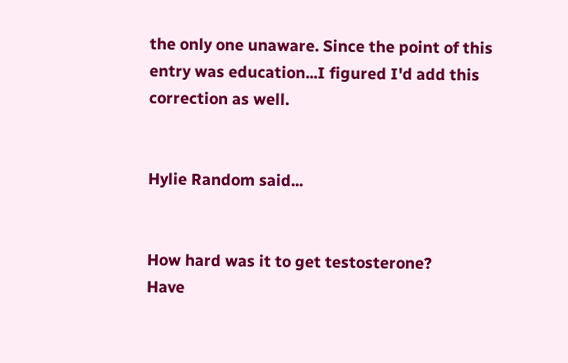the only one unaware. Since the point of this entry was education...I figured I'd add this correction as well.


Hylie Random said...


How hard was it to get testosterone?
Have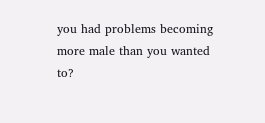you had problems becoming more male than you wanted to?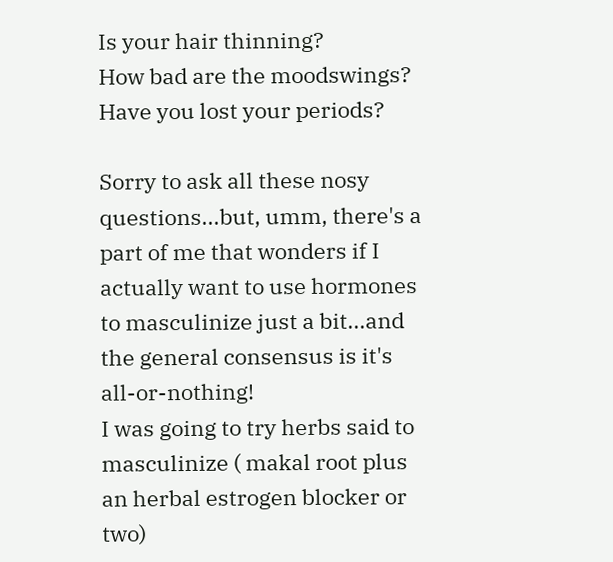Is your hair thinning?
How bad are the moodswings? Have you lost your periods?

Sorry to ask all these nosy questions...but, umm, there's a part of me that wonders if I actually want to use hormones to masculinize just a bit...and the general consensus is it's all-or-nothing!
I was going to try herbs said to masculinize ( makal root plus an herbal estrogen blocker or two)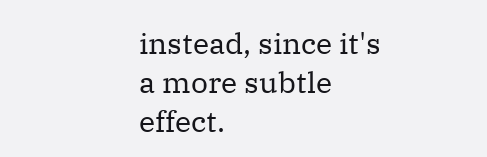instead, since it's a more subtle effect.